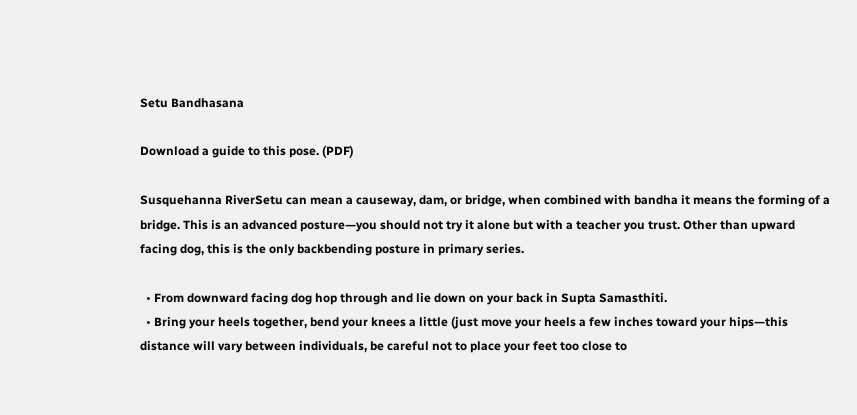Setu Bandhasana

Download a guide to this pose. (PDF)

Susquehanna RiverSetu can mean a causeway, dam, or bridge, when combined with bandha it means the forming of a bridge. This is an advanced posture—you should not try it alone but with a teacher you trust. Other than upward facing dog, this is the only backbending posture in primary series.

  • From downward facing dog hop through and lie down on your back in Supta Samasthiti.
  • Bring your heels together, bend your knees a little (just move your heels a few inches toward your hips—this distance will vary between individuals, be careful not to place your feet too close to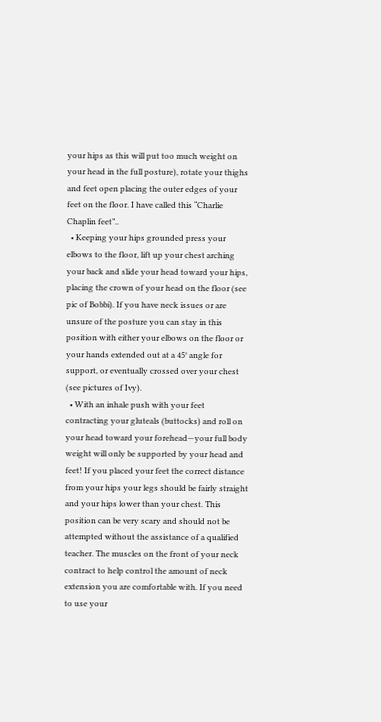your hips as this will put too much weight on your head in the full posture), rotate your thighs and feet open placing the outer edges of your feet on the floor. I have called this “Charlie Chaplin feet”..
  • Keeping your hips grounded press your elbows to the floor, lift up your chest arching your back and slide your head toward your hips, placing the crown of your head on the floor (see pic of Bobbi). If you have neck issues or are unsure of the posture you can stay in this position with either your elbows on the floor or your hands extended out at a 45° angle for support, or eventually crossed over your chest (see pictures of Ivy).
  • With an inhale push with your feet contracting your gluteals (buttocks) and roll on your head toward your forehead—your full body weight will only be supported by your head and feet! If you placed your feet the correct distance from your hips your legs should be fairly straight and your hips lower than your chest. This position can be very scary and should not be attempted without the assistance of a qualified teacher. The muscles on the front of your neck contract to help control the amount of neck extension you are comfortable with. If you need to use your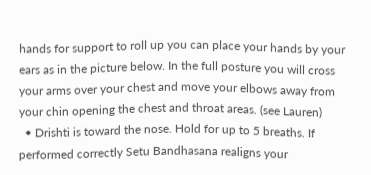hands for support to roll up you can place your hands by your ears as in the picture below. In the full posture you will cross your arms over your chest and move your elbows away from your chin opening the chest and throat areas. (see Lauren)
  • Drishti is toward the nose. Hold for up to 5 breaths. If performed correctly Setu Bandhasana realigns your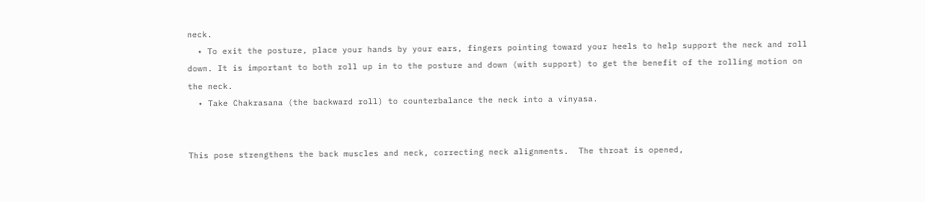neck.
  • To exit the posture, place your hands by your ears, fingers pointing toward your heels to help support the neck and roll down. It is important to both roll up in to the posture and down (with support) to get the benefit of the rolling motion on the neck.
  • Take Chakrasana (the backward roll) to counterbalance the neck into a vinyasa.


This pose strengthens the back muscles and neck, correcting neck alignments.  The throat is opened,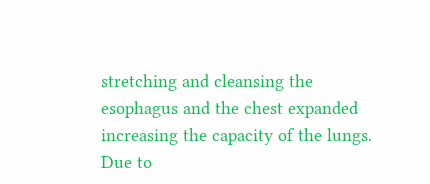stretching and cleansing the esophagus and the chest expanded increasing the capacity of the lungs.  Due to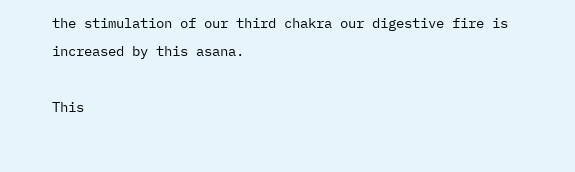the stimulation of our third chakra our digestive fire is increased by this asana.

This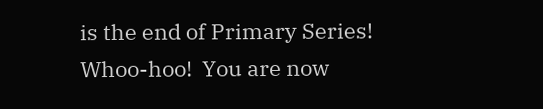is the end of Primary Series!  Whoo-hoo!  You are now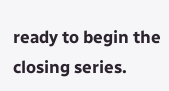ready to begin the closing series.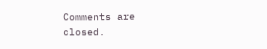Comments are closed.